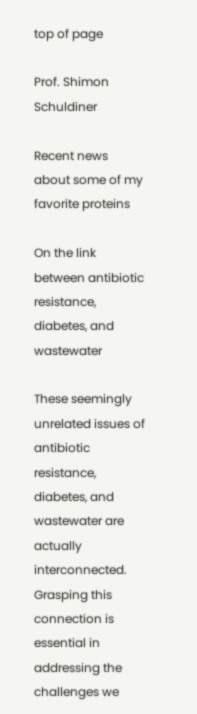top of page

Prof. Shimon Schuldiner

Recent news about some of my favorite proteins

On the link between antibiotic resistance, diabetes, and wastewater

These seemingly unrelated issues of antibiotic resistance, diabetes, and wastewater are actually interconnected. Grasping this connection is essential in addressing the challenges we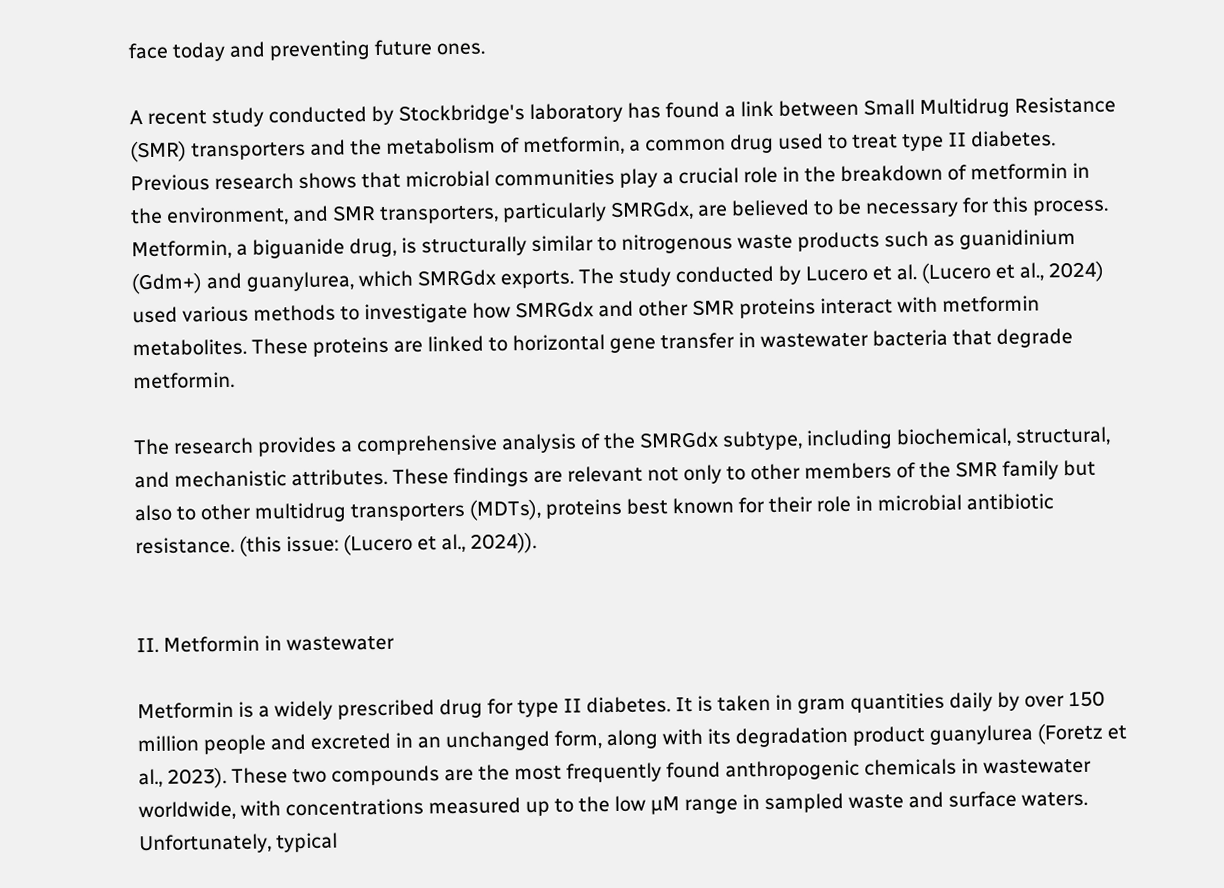face today and preventing future ones.

A recent study conducted by Stockbridge's laboratory has found a link between Small Multidrug Resistance (SMR) transporters and the metabolism of metformin, a common drug used to treat type II diabetes. Previous research shows that microbial communities play a crucial role in the breakdown of metformin in the environment, and SMR transporters, particularly SMRGdx, are believed to be necessary for this process. Metformin, a biguanide drug, is structurally similar to nitrogenous waste products such as guanidinium  (Gdm+) and guanylurea, which SMRGdx exports. The study conducted by Lucero et al. (Lucero et al., 2024) used various methods to investigate how SMRGdx and other SMR proteins interact with metformin metabolites. These proteins are linked to horizontal gene transfer in wastewater bacteria that degrade metformin.

The research provides a comprehensive analysis of the SMRGdx subtype, including biochemical, structural, and mechanistic attributes. These findings are relevant not only to other members of the SMR family but also to other multidrug transporters (MDTs), proteins best known for their role in microbial antibiotic resistance. (this issue: (Lucero et al., 2024)).


II. Metformin in wastewater

Metformin is a widely prescribed drug for type II diabetes. It is taken in gram quantities daily by over 150 million people and excreted in an unchanged form, along with its degradation product guanylurea (Foretz et al., 2023). These two compounds are the most frequently found anthropogenic chemicals in wastewater worldwide, with concentrations measured up to the low µM range in sampled waste and surface waters. Unfortunately, typical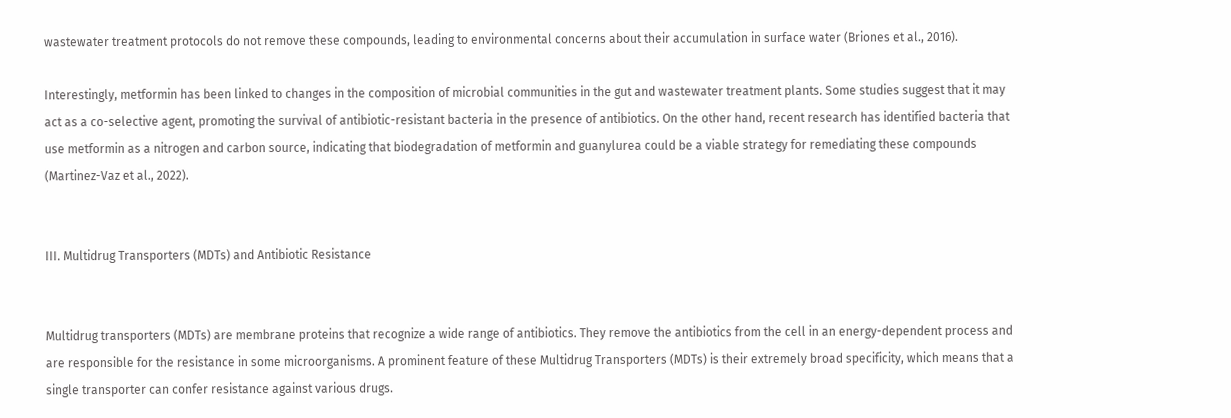wastewater treatment protocols do not remove these compounds, leading to environmental concerns about their accumulation in surface water (Briones et al., 2016).

Interestingly, metformin has been linked to changes in the composition of microbial communities in the gut and wastewater treatment plants. Some studies suggest that it may act as a co-selective agent, promoting the survival of antibiotic-resistant bacteria in the presence of antibiotics. On the other hand, recent research has identified bacteria that use metformin as a nitrogen and carbon source, indicating that biodegradation of metformin and guanylurea could be a viable strategy for remediating these compounds (Martinez-Vaz et al., 2022).


III. Multidrug Transporters (MDTs) and Antibiotic Resistance


Multidrug transporters (MDTs) are membrane proteins that recognize a wide range of antibiotics. They remove the antibiotics from the cell in an energy-dependent process and are responsible for the resistance in some microorganisms. A prominent feature of these Multidrug Transporters (MDTs) is their extremely broad specificity, which means that a single transporter can confer resistance against various drugs.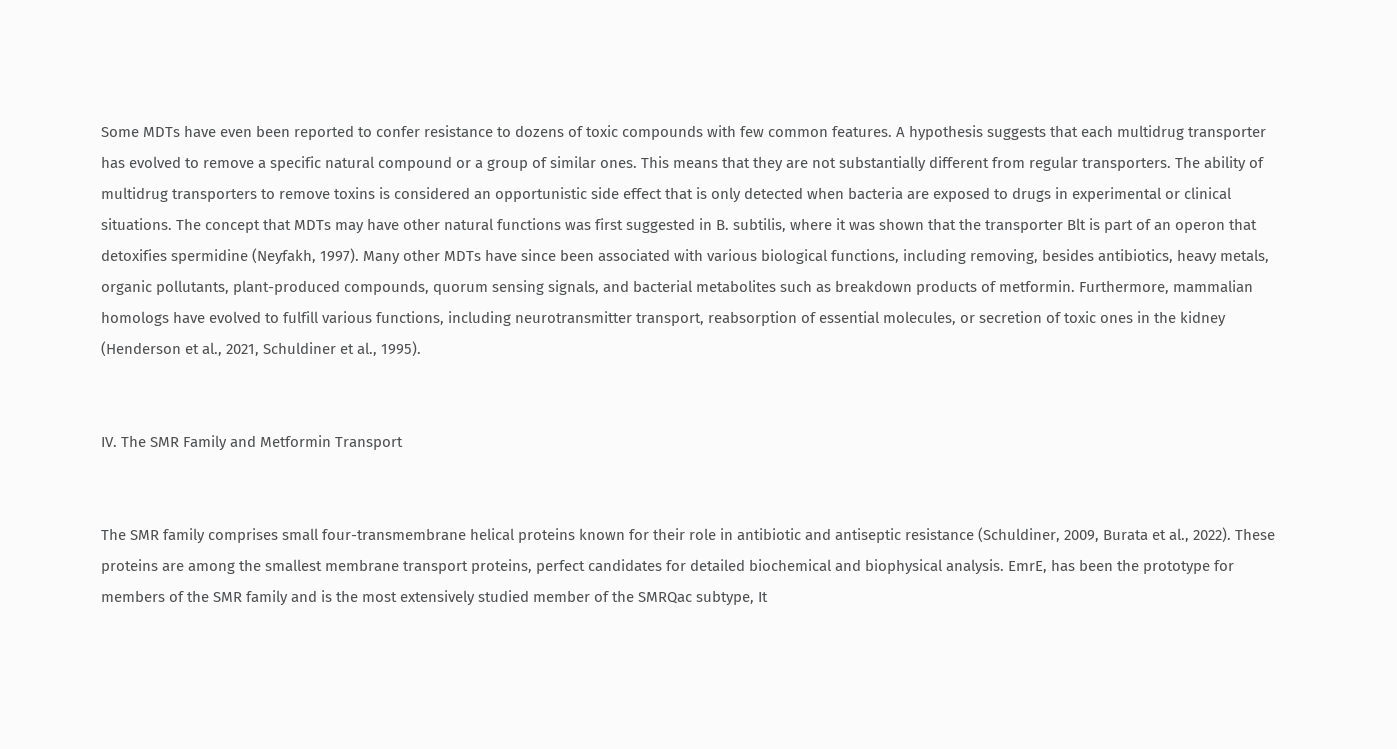Some MDTs have even been reported to confer resistance to dozens of toxic compounds with few common features. A hypothesis suggests that each multidrug transporter has evolved to remove a specific natural compound or a group of similar ones. This means that they are not substantially different from regular transporters. The ability of multidrug transporters to remove toxins is considered an opportunistic side effect that is only detected when bacteria are exposed to drugs in experimental or clinical situations. The concept that MDTs may have other natural functions was first suggested in B. subtilis, where it was shown that the transporter Blt is part of an operon that detoxifies spermidine (Neyfakh, 1997). Many other MDTs have since been associated with various biological functions, including removing, besides antibiotics, heavy metals, organic pollutants, plant-produced compounds, quorum sensing signals, and bacterial metabolites such as breakdown products of metformin. Furthermore, mammalian homologs have evolved to fulfill various functions, including neurotransmitter transport, reabsorption of essential molecules, or secretion of toxic ones in the kidney (Henderson et al., 2021, Schuldiner et al., 1995).


IV. The SMR Family and Metformin Transport


The SMR family comprises small four-transmembrane helical proteins known for their role in antibiotic and antiseptic resistance (Schuldiner, 2009, Burata et al., 2022). These proteins are among the smallest membrane transport proteins, perfect candidates for detailed biochemical and biophysical analysis. EmrE, has been the prototype for members of the SMR family and is the most extensively studied member of the SMRQac subtype, It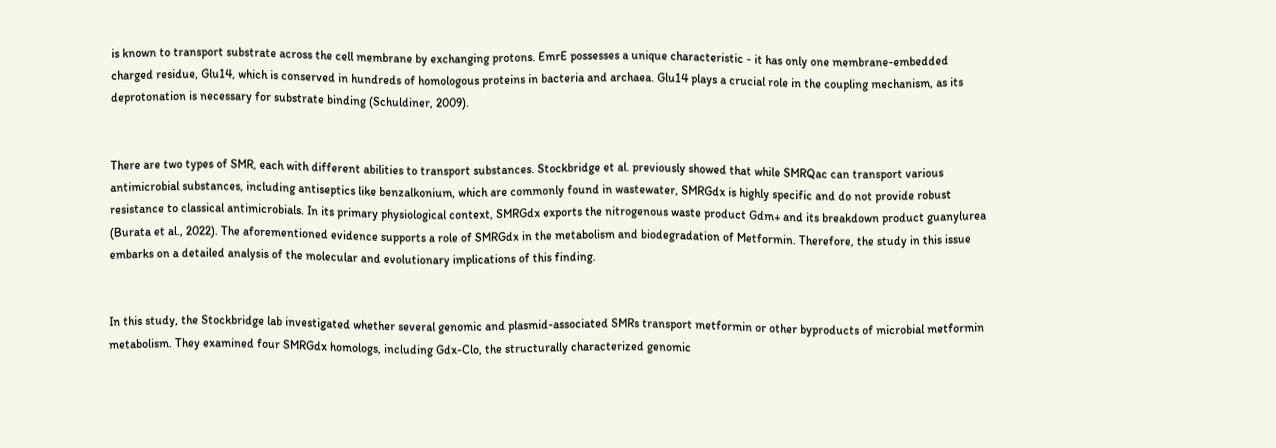is known to transport substrate across the cell membrane by exchanging protons. EmrE possesses a unique characteristic - it has only one membrane-embedded charged residue, Glu14, which is conserved in hundreds of homologous proteins in bacteria and archaea. Glu14 plays a crucial role in the coupling mechanism, as its deprotonation is necessary for substrate binding (Schuldiner, 2009).


There are two types of SMR, each with different abilities to transport substances. Stockbridge et al. previously showed that while SMRQac can transport various antimicrobial substances, including antiseptics like benzalkonium, which are commonly found in wastewater, SMRGdx is highly specific and do not provide robust resistance to classical antimicrobials. In its primary physiological context, SMRGdx exports the nitrogenous waste product Gdm+ and its breakdown product guanylurea (Burata et al., 2022). The aforementioned evidence supports a role of SMRGdx in the metabolism and biodegradation of Metformin. Therefore, the study in this issue embarks on a detailed analysis of the molecular and evolutionary implications of this finding.


In this study, the Stockbridge lab investigated whether several genomic and plasmid-associated SMRs transport metformin or other byproducts of microbial metformin metabolism. They examined four SMRGdx homologs, including Gdx-Clo, the structurally characterized genomic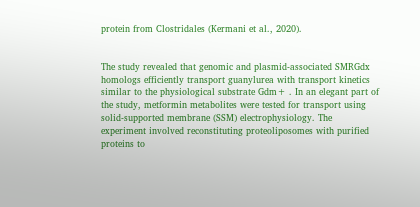protein from Clostridales (Kermani et al., 2020).


The study revealed that genomic and plasmid-associated SMRGdx homologs efficiently transport guanylurea with transport kinetics similar to the physiological substrate Gdm+ . In an elegant part of the study, metformin metabolites were tested for transport using solid-supported membrane (SSM) electrophysiology. The experiment involved reconstituting proteoliposomes with purified proteins to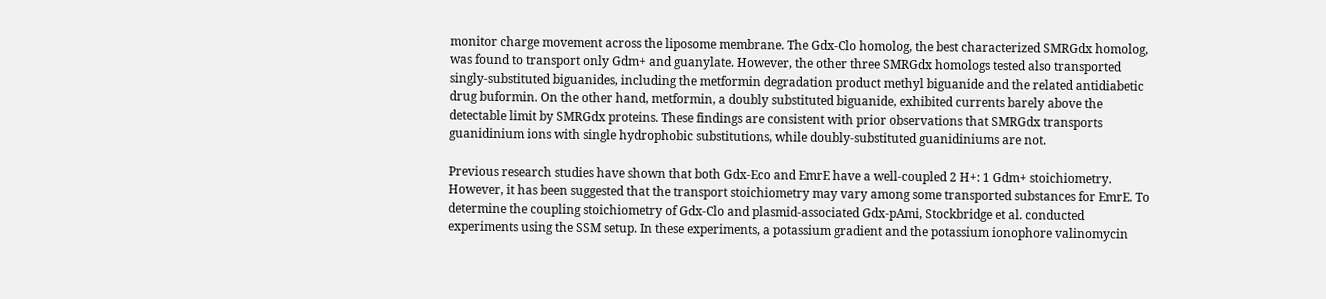monitor charge movement across the liposome membrane. The Gdx-Clo homolog, the best characterized SMRGdx homolog, was found to transport only Gdm+ and guanylate. However, the other three SMRGdx homologs tested also transported singly-substituted biguanides, including the metformin degradation product methyl biguanide and the related antidiabetic drug buformin. On the other hand, metformin, a doubly substituted biguanide, exhibited currents barely above the detectable limit by SMRGdx proteins. These findings are consistent with prior observations that SMRGdx transports guanidinium ions with single hydrophobic substitutions, while doubly-substituted guanidiniums are not.

Previous research studies have shown that both Gdx-Eco and EmrE have a well-coupled 2 H+: 1 Gdm+ stoichiometry. However, it has been suggested that the transport stoichiometry may vary among some transported substances for EmrE. To determine the coupling stoichiometry of Gdx-Clo and plasmid-associated Gdx-pAmi, Stockbridge et al. conducted experiments using the SSM setup. In these experiments, a potassium gradient and the potassium ionophore valinomycin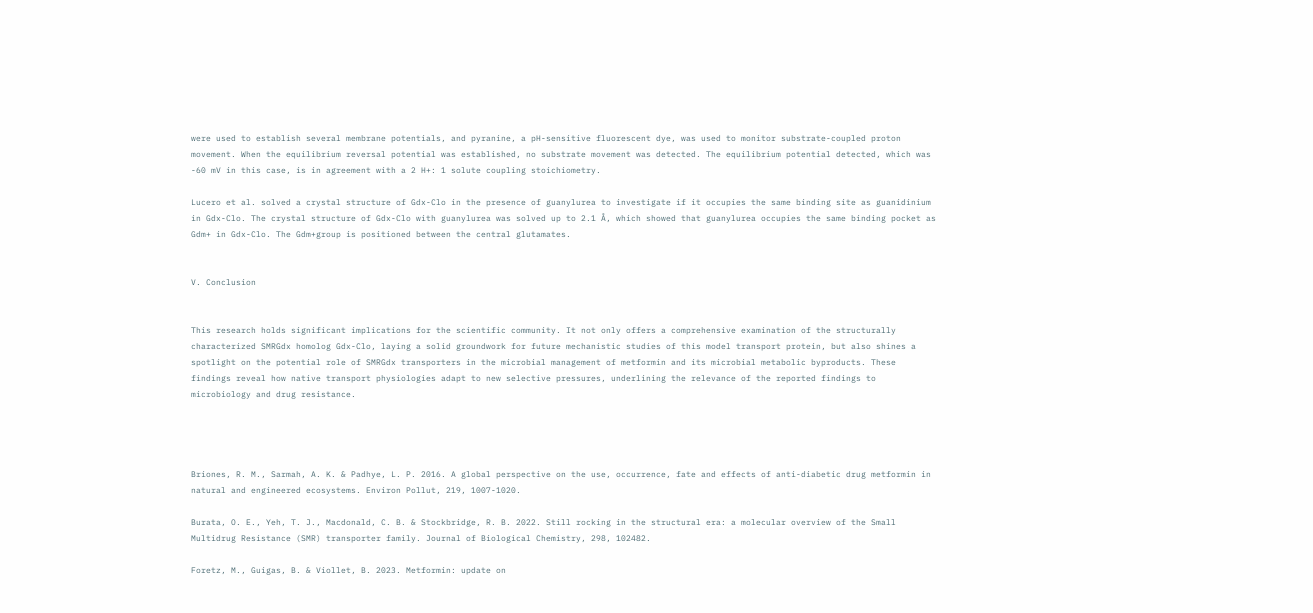were used to establish several membrane potentials, and pyranine, a pH-sensitive fluorescent dye, was used to monitor substrate-coupled proton movement. When the equilibrium reversal potential was established, no substrate movement was detected. The equilibrium potential detected, which was -60 mV in this case, is in agreement with a 2 H+: 1 solute coupling stoichiometry.

Lucero et al. solved a crystal structure of Gdx-Clo in the presence of guanylurea to investigate if it occupies the same binding site as guanidinium in Gdx-Clo. The crystal structure of Gdx-Clo with guanylurea was solved up to 2.1 Å, which showed that guanylurea occupies the same binding pocket as Gdm+ in Gdx-Clo. The Gdm+group is positioned between the central glutamates.


V. Conclusion


This research holds significant implications for the scientific community. It not only offers a comprehensive examination of the structurally characterized SMRGdx homolog Gdx-Clo, laying a solid groundwork for future mechanistic studies of this model transport protein, but also shines a spotlight on the potential role of SMRGdx transporters in the microbial management of metformin and its microbial metabolic byproducts. These findings reveal how native transport physiologies adapt to new selective pressures, underlining the relevance of the reported findings to microbiology and drug resistance.




Briones, R. M., Sarmah, A. K. & Padhye, L. P. 2016. A global perspective on the use, occurrence, fate and effects of anti-diabetic drug metformin in natural and engineered ecosystems. Environ Pollut, 219, 1007-1020.

Burata, O. E., Yeh, T. J., Macdonald, C. B. & Stockbridge, R. B. 2022. Still rocking in the structural era: a molecular overview of the Small Multidrug Resistance (SMR) transporter family. Journal of Biological Chemistry, 298, 102482.

Foretz, M., Guigas, B. & Viollet, B. 2023. Metformin: update on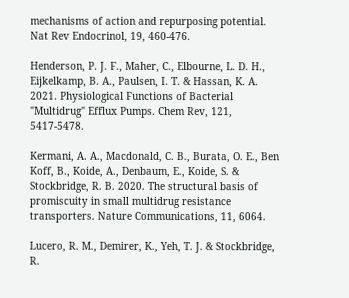mechanisms of action and repurposing potential. Nat Rev Endocrinol, 19, 460-476.

Henderson, P. J. F., Maher, C., Elbourne, L. D. H., Eijkelkamp, B. A., Paulsen, I. T. & Hassan, K. A. 2021. Physiological Functions of Bacterial "Multidrug" Efflux Pumps. Chem Rev, 121, 5417-5478.

Kermani, A. A., Macdonald, C. B., Burata, O. E., Ben Koff, B., Koide, A., Denbaum, E., Koide, S. & Stockbridge, R. B. 2020. The structural basis of promiscuity in small multidrug resistance transporters. Nature Communications, 11, 6064.

Lucero, R. M., Demirer, K., Yeh, T. J. & Stockbridge, R.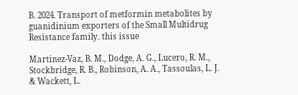B. 2024. Transport of metformin metabolites by guanidinium exporters of the Small Multidrug Resistance family. this issue

Martinez-Vaz, B. M., Dodge, A. G., Lucero, R. M., Stockbridge, R. B., Robinson, A. A., Tassoulas, L. J. & Wackett, L.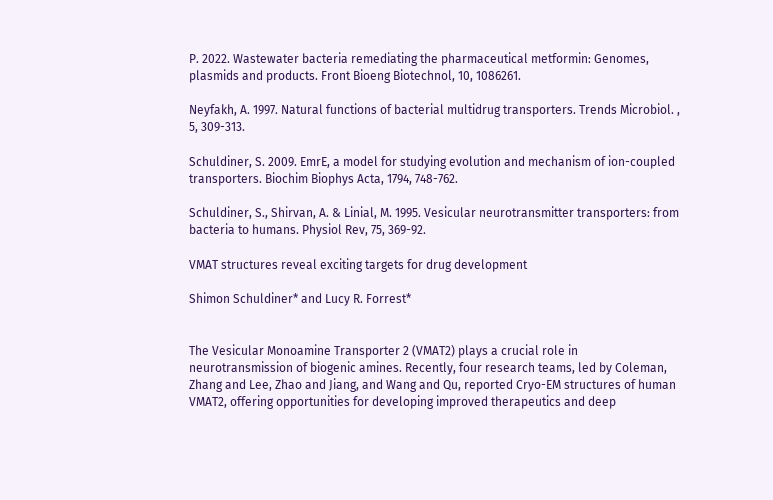P. 2022. Wastewater bacteria remediating the pharmaceutical metformin: Genomes, plasmids and products. Front Bioeng Biotechnol, 10, 1086261.

Neyfakh, A. 1997. Natural functions of bacterial multidrug transporters. Trends Microbiol. , 5, 309-313.

Schuldiner, S. 2009. EmrE, a model for studying evolution and mechanism of ion-coupled transporters. Biochim Biophys Acta, 1794, 748-762.

Schuldiner, S., Shirvan, A. & Linial, M. 1995. Vesicular neurotransmitter transporters: from bacteria to humans. Physiol Rev, 75, 369-92.

VMAT structures reveal exciting targets for drug development

Shimon Schuldiner* and Lucy R. Forrest*


The Vesicular Monoamine Transporter 2 (VMAT2) plays a crucial role in neurotransmission of biogenic amines. Recently, four research teams, led by Coleman, Zhang and Lee, Zhao and Jiang, and Wang and Qu, reported Cryo-EM structures of human VMAT2, offering opportunities for developing improved therapeutics and deep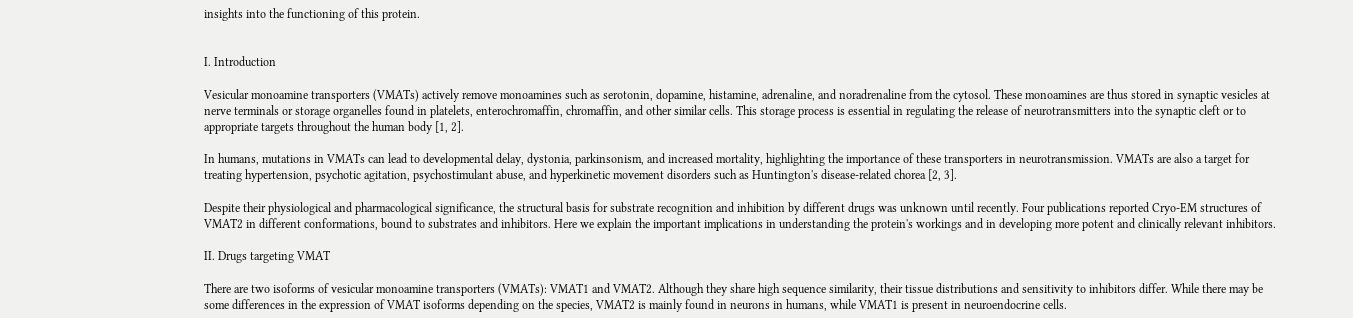insights into the functioning of this protein.


I. Introduction

Vesicular monoamine transporters (VMATs) actively remove monoamines such as serotonin, dopamine, histamine, adrenaline, and noradrenaline from the cytosol. These monoamines are thus stored in synaptic vesicles at nerve terminals or storage organelles found in platelets, enterochromaffin, chromaffin, and other similar cells. This storage process is essential in regulating the release of neurotransmitters into the synaptic cleft or to appropriate targets throughout the human body [1, 2].

In humans, mutations in VMATs can lead to developmental delay, dystonia, parkinsonism, and increased mortality, highlighting the importance of these transporters in neurotransmission. VMATs are also a target for treating hypertension, psychotic agitation, psychostimulant abuse, and hyperkinetic movement disorders such as Huntington's disease-related chorea [2, 3].

Despite their physiological and pharmacological significance, the structural basis for substrate recognition and inhibition by different drugs was unknown until recently. Four publications reported Cryo-EM structures of VMAT2 in different conformations, bound to substrates and inhibitors. Here we explain the important implications in understanding the protein's workings and in developing more potent and clinically relevant inhibitors.

II. Drugs targeting VMAT

There are two isoforms of vesicular monoamine transporters (VMATs): VMAT1 and VMAT2. Although they share high sequence similarity, their tissue distributions and sensitivity to inhibitors differ. While there may be some differences in the expression of VMAT isoforms depending on the species, VMAT2 is mainly found in neurons in humans, while VMAT1 is present in neuroendocrine cells.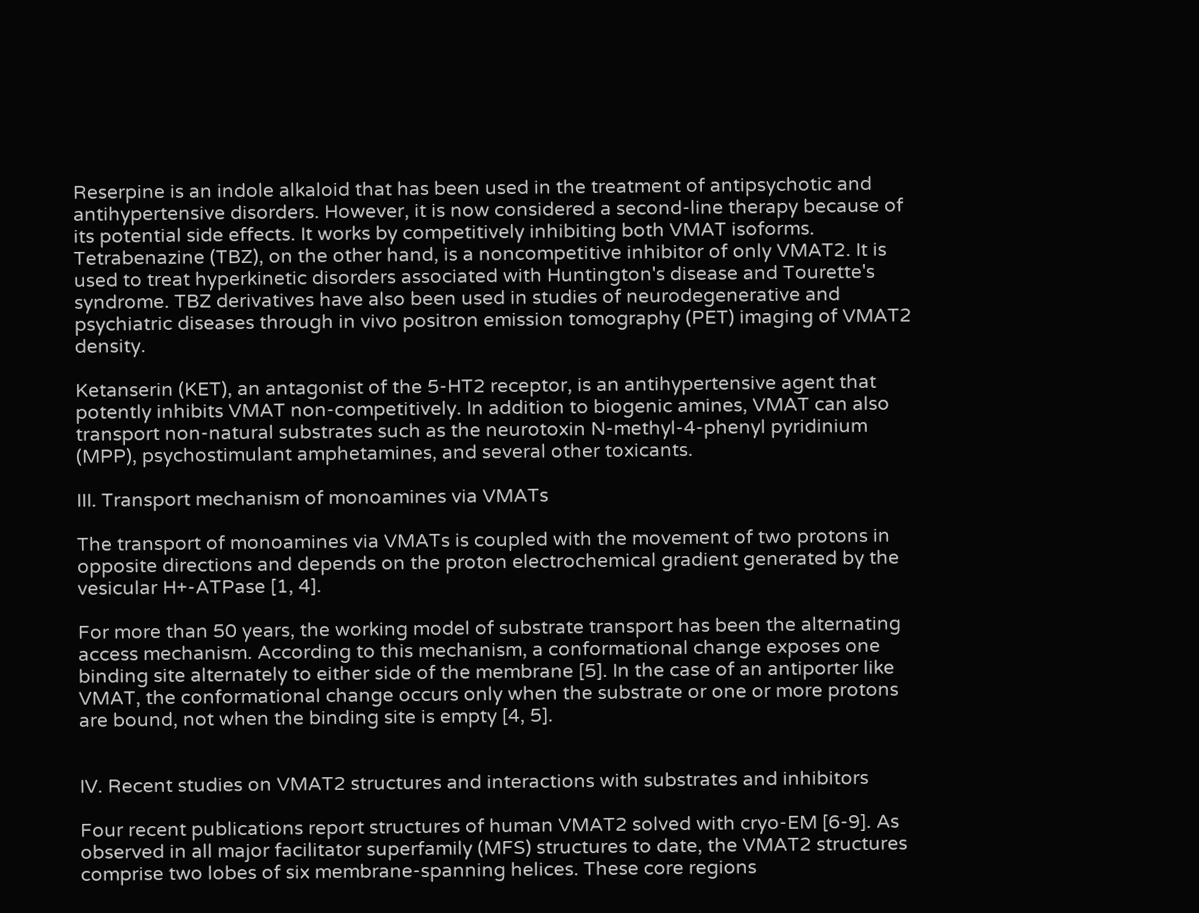Reserpine is an indole alkaloid that has been used in the treatment of antipsychotic and antihypertensive disorders. However, it is now considered a second-line therapy because of its potential side effects. It works by competitively inhibiting both VMAT isoforms. Tetrabenazine (TBZ), on the other hand, is a noncompetitive inhibitor of only VMAT2. It is used to treat hyperkinetic disorders associated with Huntington's disease and Tourette's syndrome. TBZ derivatives have also been used in studies of neurodegenerative and psychiatric diseases through in vivo positron emission tomography (PET) imaging of VMAT2 density.

Ketanserin (KET), an antagonist of the 5-HT2 receptor, is an antihypertensive agent that potently inhibits VMAT non-competitively. In addition to biogenic amines, VMAT can also transport non-natural substrates such as the neurotoxin N-methyl-4-phenyl pyridinium (MPP), psychostimulant amphetamines, and several other toxicants.

III. Transport mechanism of monoamines via VMATs

The transport of monoamines via VMATs is coupled with the movement of two protons in opposite directions and depends on the proton electrochemical gradient generated by the vesicular H+-ATPase [1, 4].

For more than 50 years, the working model of substrate transport has been the alternating access mechanism. According to this mechanism, a conformational change exposes one binding site alternately to either side of the membrane [5]. In the case of an antiporter like VMAT, the conformational change occurs only when the substrate or one or more protons are bound, not when the binding site is empty [4, 5].


IV. Recent studies on VMAT2 structures and interactions with substrates and inhibitors

Four recent publications report structures of human VMAT2 solved with cryo-EM [6-9]. As observed in all major facilitator superfamily (MFS) structures to date, the VMAT2 structures comprise two lobes of six membrane-spanning helices. These core regions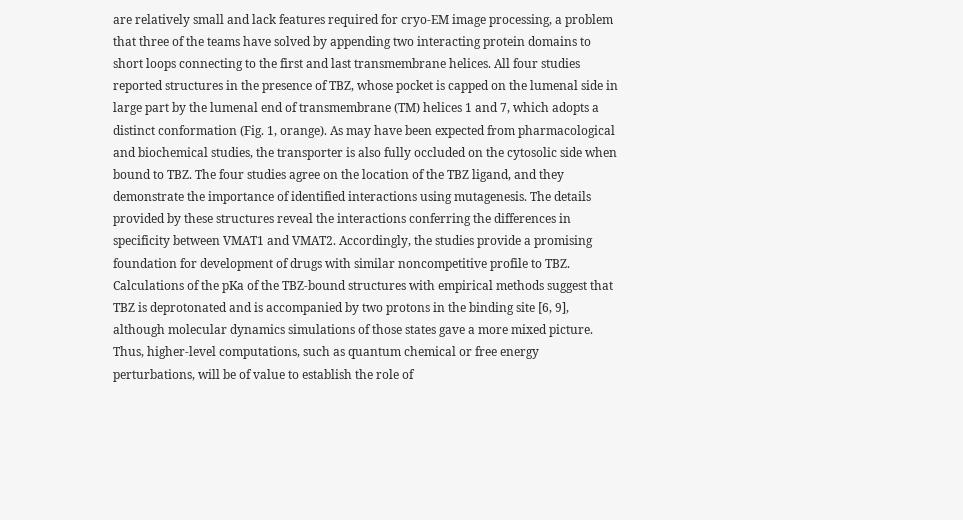are relatively small and lack features required for cryo-EM image processing, a problem that three of the teams have solved by appending two interacting protein domains to short loops connecting to the first and last transmembrane helices. All four studies reported structures in the presence of TBZ, whose pocket is capped on the lumenal side in large part by the lumenal end of transmembrane (TM) helices 1 and 7, which adopts a distinct conformation (Fig. 1, orange). As may have been expected from pharmacological and biochemical studies, the transporter is also fully occluded on the cytosolic side when bound to TBZ. The four studies agree on the location of the TBZ ligand, and they demonstrate the importance of identified interactions using mutagenesis. The details provided by these structures reveal the interactions conferring the differences in specificity between VMAT1 and VMAT2. Accordingly, the studies provide a promising foundation for development of drugs with similar noncompetitive profile to TBZ. Calculations of the pKa of the TBZ-bound structures with empirical methods suggest that TBZ is deprotonated and is accompanied by two protons in the binding site [6, 9], although molecular dynamics simulations of those states gave a more mixed picture. Thus, higher-level computations, such as quantum chemical or free energy perturbations, will be of value to establish the role of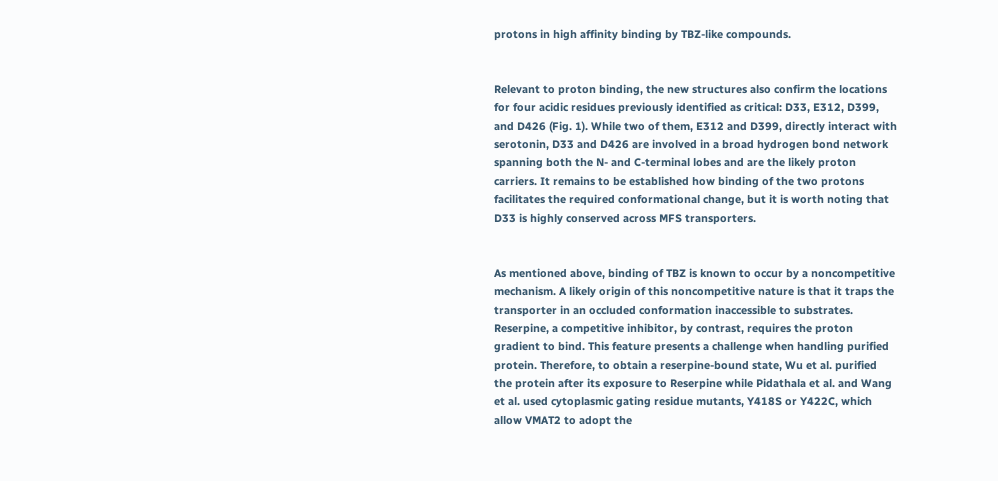protons in high affinity binding by TBZ-like compounds.


Relevant to proton binding, the new structures also confirm the locations for four acidic residues previously identified as critical: D33, E312, D399, and D426 (Fig. 1). While two of them, E312 and D399, directly interact with serotonin, D33 and D426 are involved in a broad hydrogen bond network spanning both the N- and C-terminal lobes and are the likely proton carriers. It remains to be established how binding of the two protons facilitates the required conformational change, but it is worth noting that D33 is highly conserved across MFS transporters.


As mentioned above, binding of TBZ is known to occur by a noncompetitive mechanism. A likely origin of this noncompetitive nature is that it traps the transporter in an occluded conformation inaccessible to substrates. Reserpine, a competitive inhibitor, by contrast, requires the proton gradient to bind. This feature presents a challenge when handling purified protein. Therefore, to obtain a reserpine-bound state, Wu et al. purified the protein after its exposure to Reserpine while Pidathala et al. and Wang et al. used cytoplasmic gating residue mutants, Y418S or Y422C, which allow VMAT2 to adopt the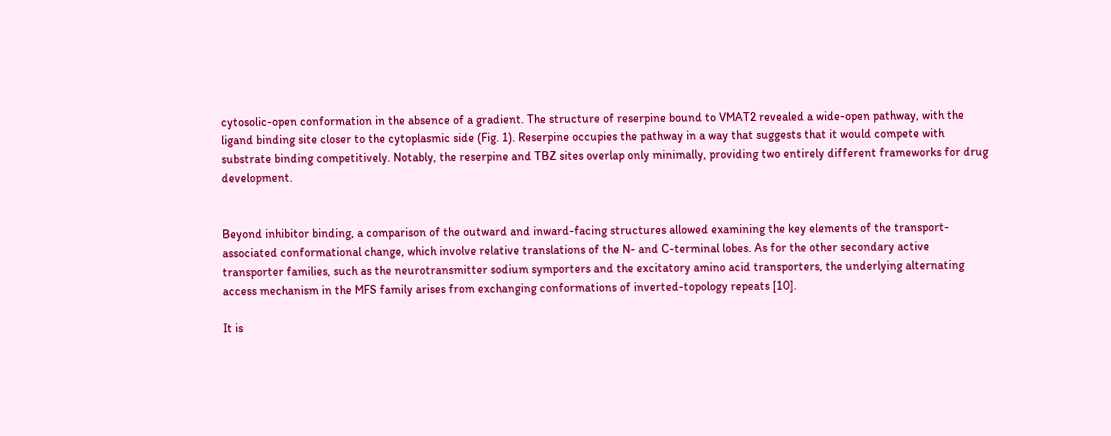cytosolic-open conformation in the absence of a gradient. The structure of reserpine bound to VMAT2 revealed a wide-open pathway, with the ligand binding site closer to the cytoplasmic side (Fig. 1). Reserpine occupies the pathway in a way that suggests that it would compete with substrate binding competitively. Notably, the reserpine and TBZ sites overlap only minimally, providing two entirely different frameworks for drug development.


Beyond inhibitor binding, a comparison of the outward and inward-facing structures allowed examining the key elements of the transport-associated conformational change, which involve relative translations of the N- and C-terminal lobes. As for the other secondary active transporter families, such as the neurotransmitter sodium symporters and the excitatory amino acid transporters, the underlying alternating access mechanism in the MFS family arises from exchanging conformations of inverted-topology repeats [10].

It is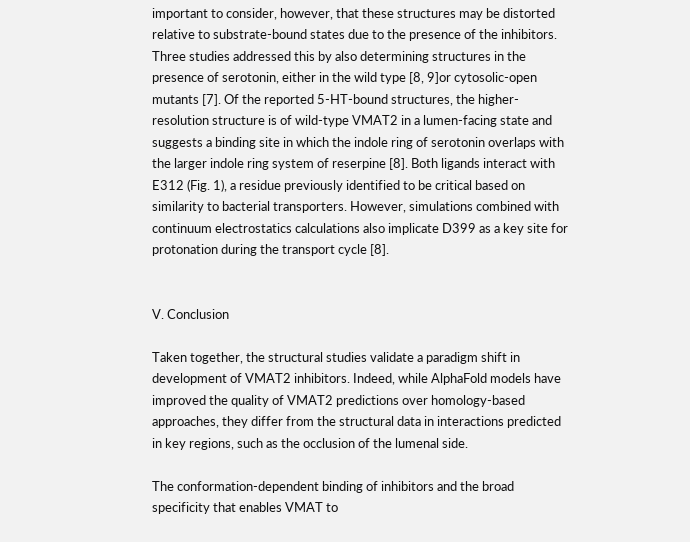important to consider, however, that these structures may be distorted relative to substrate-bound states due to the presence of the inhibitors. Three studies addressed this by also determining structures in the presence of serotonin, either in the wild type [8, 9]or cytosolic-open mutants [7]. Of the reported 5-HT-bound structures, the higher-resolution structure is of wild-type VMAT2 in a lumen-facing state and suggests a binding site in which the indole ring of serotonin overlaps with the larger indole ring system of reserpine [8]. Both ligands interact with E312 (Fig. 1), a residue previously identified to be critical based on similarity to bacterial transporters. However, simulations combined with continuum electrostatics calculations also implicate D399 as a key site for protonation during the transport cycle [8].


V. Conclusion

Taken together, the structural studies validate a paradigm shift in development of VMAT2 inhibitors. Indeed, while AlphaFold models have improved the quality of VMAT2 predictions over homology-based approaches, they differ from the structural data in interactions predicted in key regions, such as the occlusion of the lumenal side.

The conformation-dependent binding of inhibitors and the broad specificity that enables VMAT to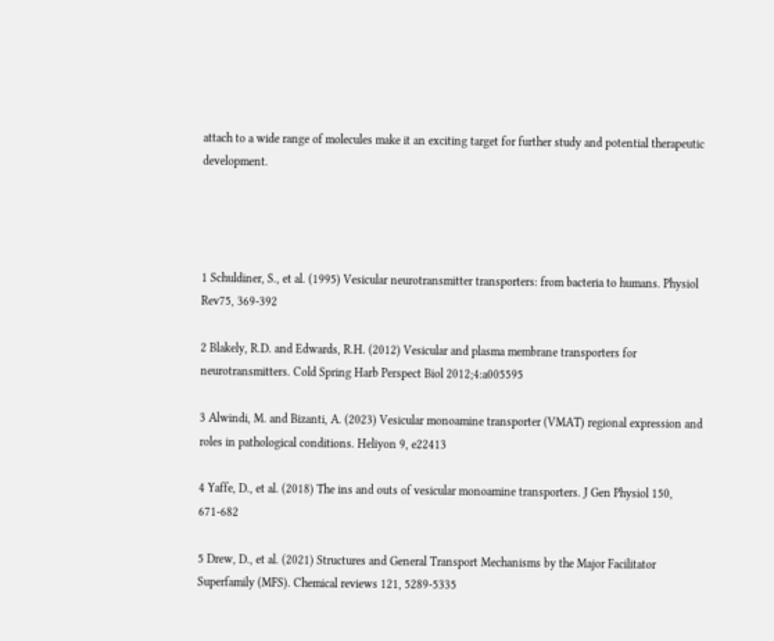attach to a wide range of molecules make it an exciting target for further study and potential therapeutic development.




1 Schuldiner, S., et al. (1995) Vesicular neurotransmitter transporters: from bacteria to humans. Physiol Rev75, 369-392

2 Blakely, R.D. and Edwards, R.H. (2012) Vesicular and plasma membrane transporters for neurotransmitters. Cold Spring Harb Perspect Biol 2012;4:a005595

3 Alwindi, M. and Bizanti, A. (2023) Vesicular monoamine transporter (VMAT) regional expression and roles in pathological conditions. Heliyon 9, e22413

4 Yaffe, D., et al. (2018) The ins and outs of vesicular monoamine transporters. J Gen Physiol 150, 671-682

5 Drew, D., et al. (2021) Structures and General Transport Mechanisms by the Major Facilitator Superfamily (MFS). Chemical reviews 121, 5289-5335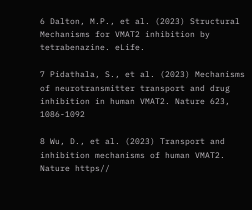6 Dalton, M.P., et al. (2023) Structural Mechanisms for VMAT2 inhibition by tetrabenazine. eLife.

7 Pidathala, S., et al. (2023) Mechanisms of neurotransmitter transport and drug inhibition in human VMAT2. Nature 623, 1086-1092

8 Wu, D., et al. (2023) Transport and inhibition mechanisms of human VMAT2. Nature https//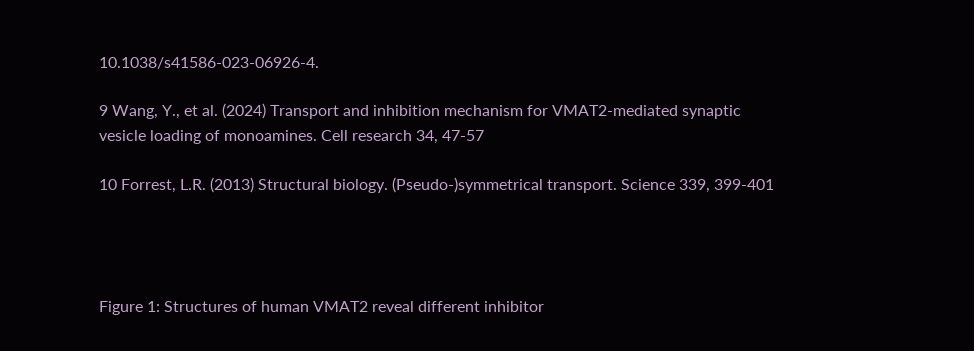10.1038/s41586-023-06926-4.

9 Wang, Y., et al. (2024) Transport and inhibition mechanism for VMAT2-mediated synaptic vesicle loading of monoamines. Cell research 34, 47-57

10 Forrest, L.R. (2013) Structural biology. (Pseudo-)symmetrical transport. Science 339, 399-401




Figure 1: Structures of human VMAT2 reveal different inhibitor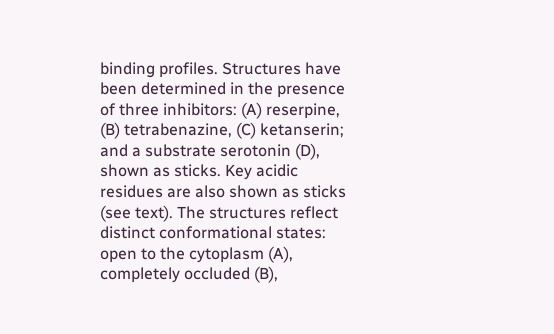binding profiles. Structures have been determined in the presence of three inhibitors: (A) reserpine, (B) tetrabenazine, (C) ketanserin; and a substrate serotonin (D), shown as sticks. Key acidic residues are also shown as sticks (see text). The structures reflect distinct conformational states: open to the cytoplasm (A), completely occluded (B),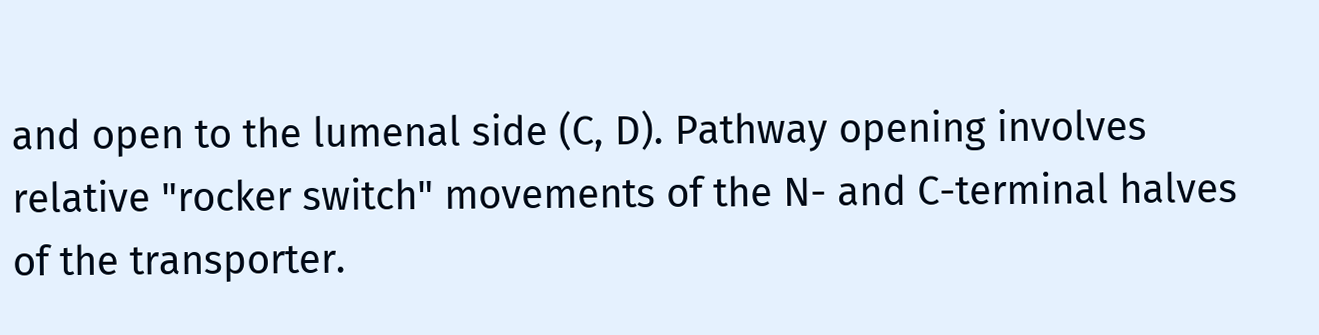and open to the lumenal side (C, D). Pathway opening involves relative "rocker switch" movements of the N- and C-terminal halves of the transporter.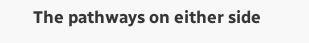The pathways on either side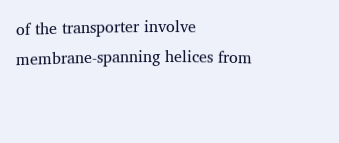of the transporter involve membrane-spanning helices from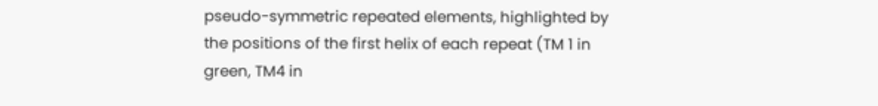pseudo-symmetric repeated elements, highlighted by the positions of the first helix of each repeat (TM 1 in green, TM4 in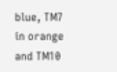blue, TM7 in orange and TM10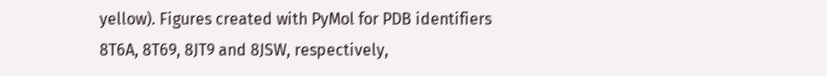yellow). Figures created with PyMol for PDB identifiers 8T6A, 8T69, 8JT9 and 8JSW, respectively,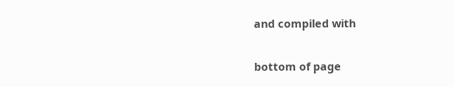and compiled with

bottom of page